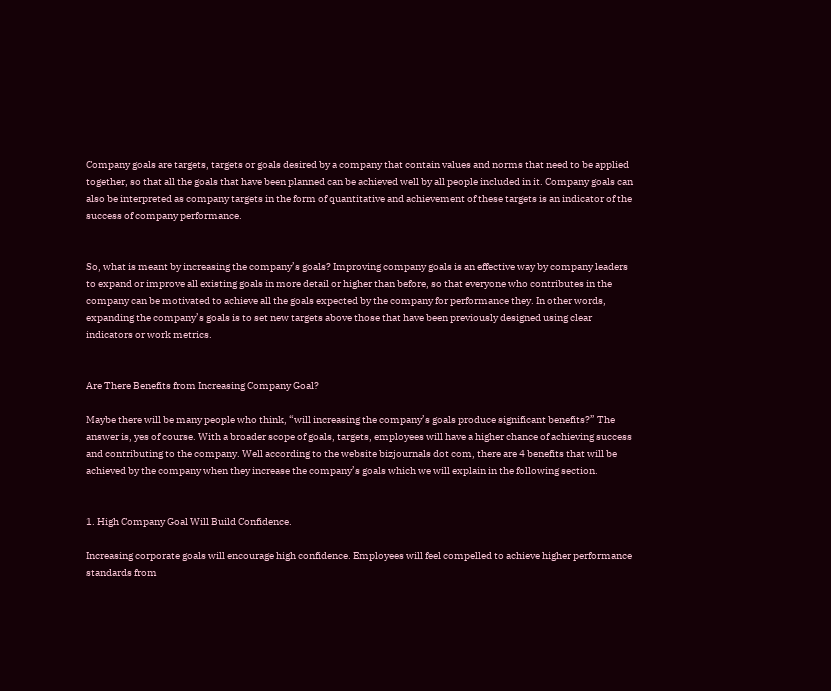Company goals are targets, targets or goals desired by a company that contain values and norms that need to be applied together, so that all the goals that have been planned can be achieved well by all people included in it. Company goals can also be interpreted as company targets in the form of quantitative and achievement of these targets is an indicator of the success of company performance.


So, what is meant by increasing the company’s goals? Improving company goals is an effective way by company leaders to expand or improve all existing goals in more detail or higher than before, so that everyone who contributes in the company can be motivated to achieve all the goals expected by the company for performance they. In other words, expanding the company’s goals is to set new targets above those that have been previously designed using clear indicators or work metrics.


Are There Benefits from Increasing Company Goal?

Maybe there will be many people who think, “will increasing the company’s goals produce significant benefits?” The answer is, yes of course. With a broader scope of goals, targets, employees will have a higher chance of achieving success and contributing to the company. Well according to the website bizjournals dot com, there are 4 benefits that will be achieved by the company when they increase the company’s goals which we will explain in the following section.


1. High Company Goal Will Build Confidence.

Increasing corporate goals will encourage high confidence. Employees will feel compelled to achieve higher performance standards from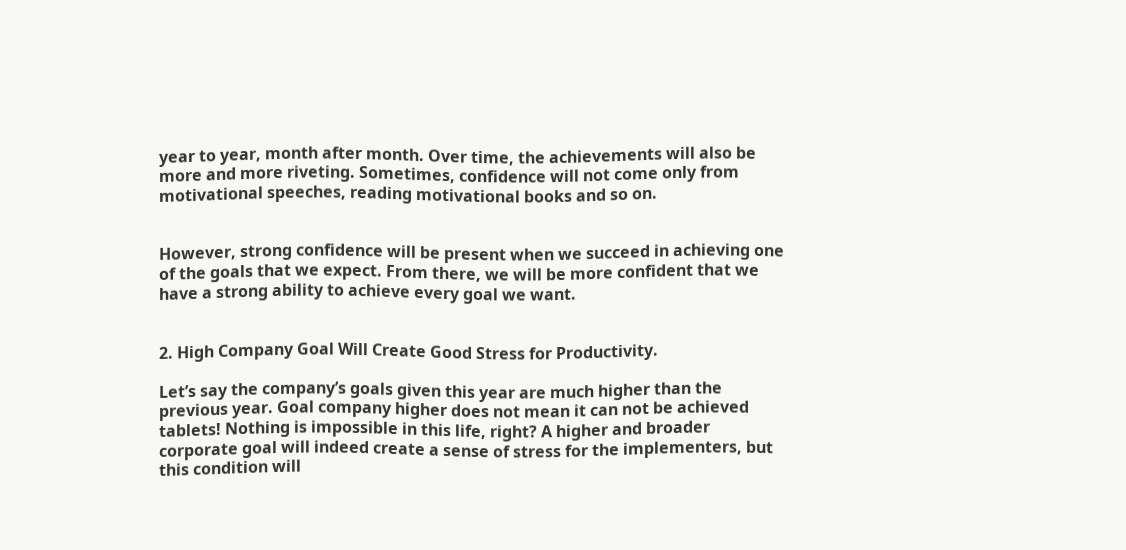year to year, month after month. Over time, the achievements will also be more and more riveting. Sometimes, confidence will not come only from motivational speeches, reading motivational books and so on.


However, strong confidence will be present when we succeed in achieving one of the goals that we expect. From there, we will be more confident that we have a strong ability to achieve every goal we want.


2. High Company Goal Will Create Good Stress for Productivity.

Let’s say the company’s goals given this year are much higher than the previous year. Goal company higher does not mean it can not be achieved tablets! Nothing is impossible in this life, right? A higher and broader corporate goal will indeed create a sense of stress for the implementers, but this condition will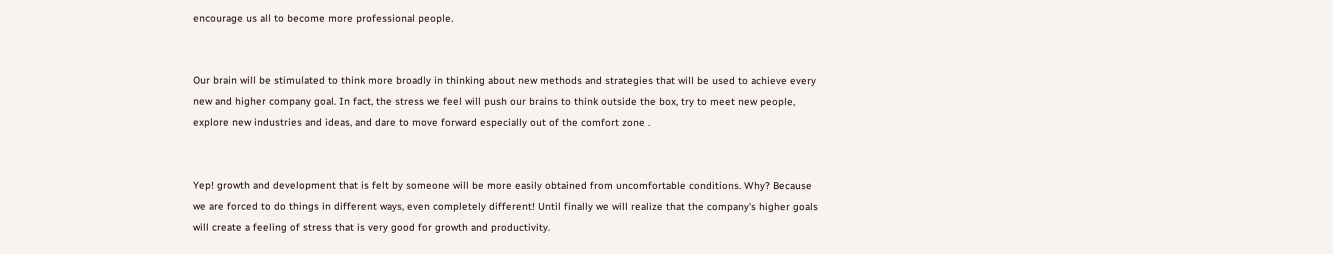encourage us all to become more professional people.


Our brain will be stimulated to think more broadly in thinking about new methods and strategies that will be used to achieve every new and higher company goal. In fact, the stress we feel will push our brains to think outside the box, try to meet new people, explore new industries and ideas, and dare to move forward especially out of the comfort zone .


Yep! growth and development that is felt by someone will be more easily obtained from uncomfortable conditions. Why? Because we are forced to do things in different ways, even completely different! Until finally we will realize that the company’s higher goals will create a feeling of stress that is very good for growth and productivity.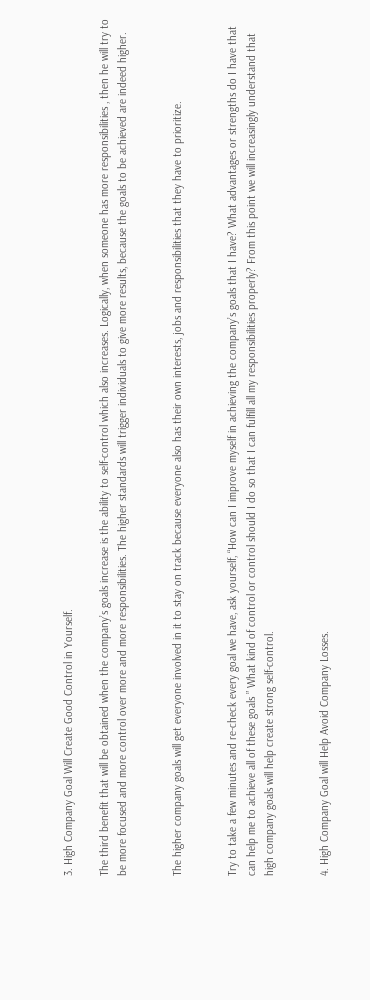3. High Company Goal Will Create Good Control in Yourself.

The third benefit that will be obtained when the company’s goals increase is the ability to self-control which also increases. Logically, when someone has more responsibilities , then he will try to be more focused and more control over more and more responsibilities. The higher standards will trigger individuals to give more results, because the goals to be achieved are indeed higher.


The higher company goals will get everyone involved in it to stay on track because everyone also has their own interests, jobs and responsibilities that they have to prioritize.


Try to take a few minutes and re-check every goal we have, ask yourself, “How can I improve myself in achieving the company’s goals that I have? What advantages or strengths do I have that can help me to achieve all of these goals ” What kind of control or control should I do so that I can fulfill all my responsibilities properly? From this point we will increasingly understand that high company goals will help create strong self-control.


4. High Company Goal will Help Avoid Company Losses.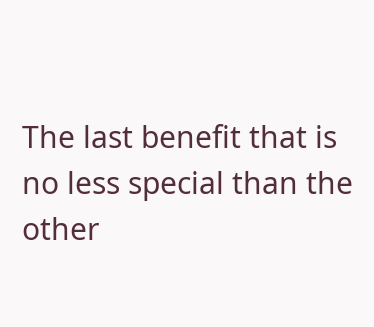The last benefit that is no less special than the other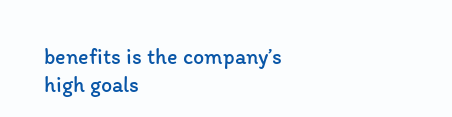benefits is the company’s high goals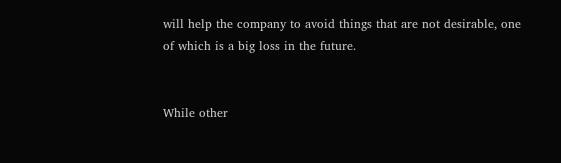will help the company to avoid things that are not desirable, one of which is a big loss in the future.


While other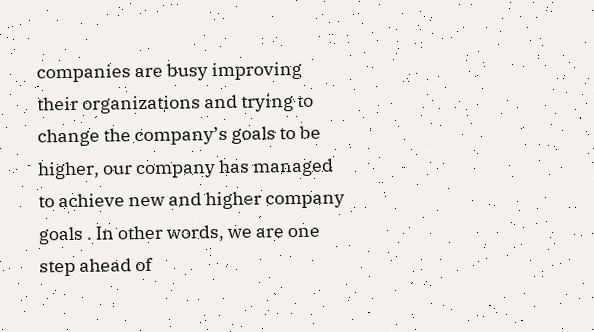companies are busy improving their organizations and trying to change the company’s goals to be higher, our company has managed to achieve new and higher company goals . In other words, we are one step ahead of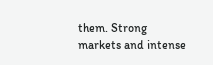them. Strong markets and intense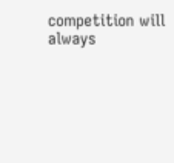competition will always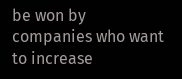be won by companies who want to increase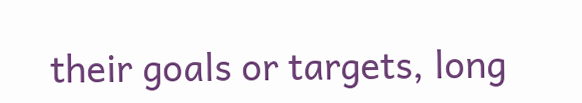their goals or targets, long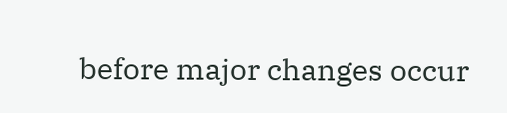before major changes occur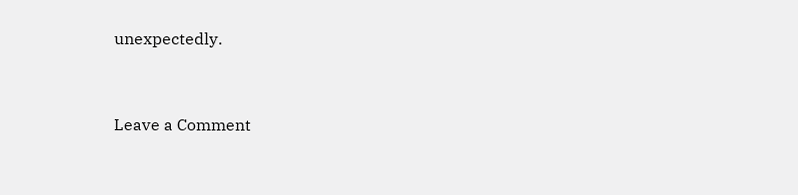unexpectedly.


Leave a Comment